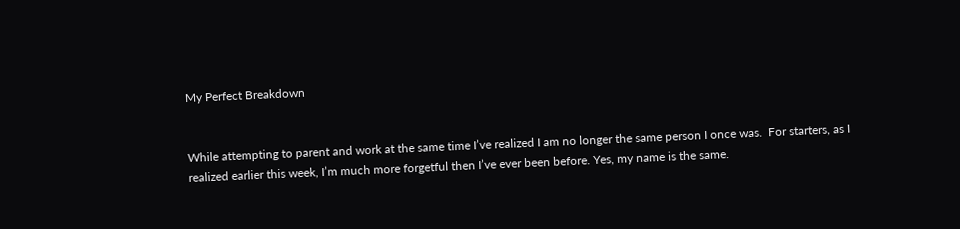My Perfect Breakdown


While attempting to parent and work at the same time I’ve realized I am no longer the same person I once was.  For starters, as I realized earlier this week, I’m much more forgetful then I’ve ever been before. Yes, my name is the same.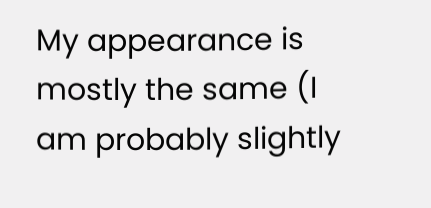My appearance is mostly the same (I am probably slightly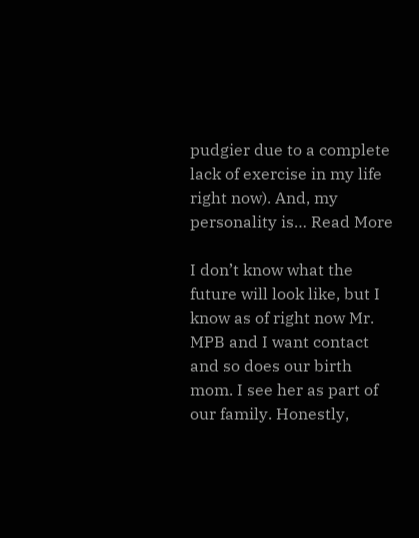pudgier due to a complete lack of exercise in my life right now). And, my personality is… Read More

I don’t know what the future will look like, but I know as of right now Mr. MPB and I want contact and so does our birth mom. I see her as part of our family. Honestly,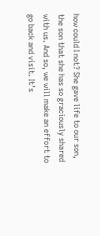how could I not? She gave life to our son, the son that she has so graciously shared with us. And so, we will make an effort to go back and visit. It’s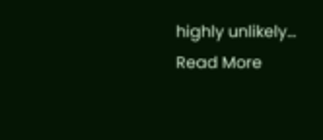highly unlikely… Read More